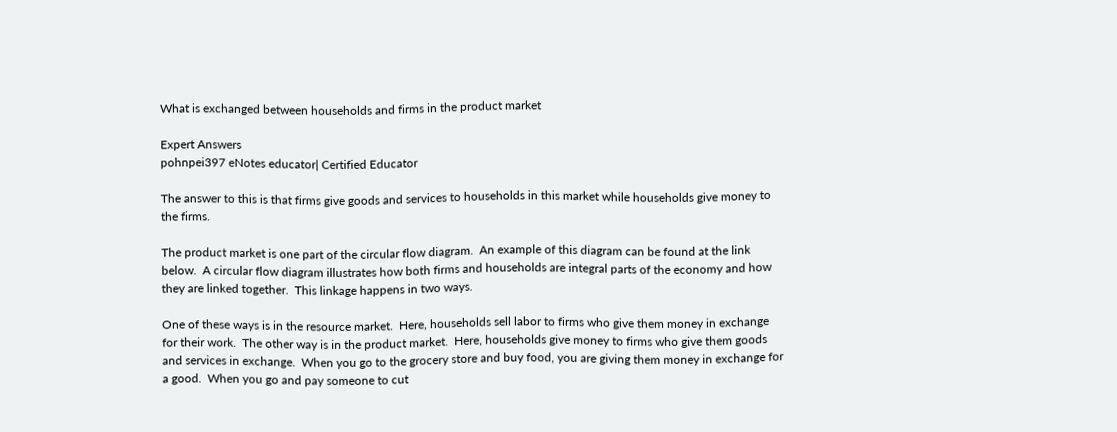What is exchanged between households and firms in the product market

Expert Answers
pohnpei397 eNotes educator| Certified Educator

The answer to this is that firms give goods and services to households in this market while households give money to the firms.

The product market is one part of the circular flow diagram.  An example of this diagram can be found at the link below.  A circular flow diagram illustrates how both firms and households are integral parts of the economy and how they are linked together.  This linkage happens in two ways.

One of these ways is in the resource market.  Here, households sell labor to firms who give them money in exchange for their work.  The other way is in the product market.  Here, households give money to firms who give them goods and services in exchange.  When you go to the grocery store and buy food, you are giving them money in exchange for a good.  When you go and pay someone to cut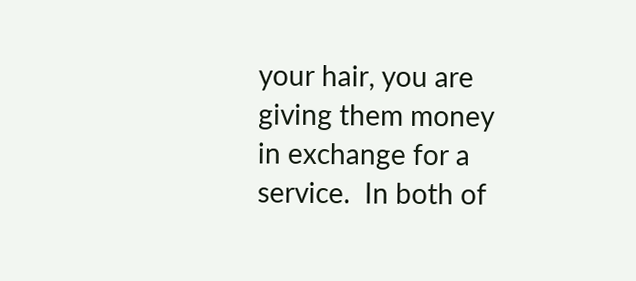your hair, you are giving them money in exchange for a service.  In both of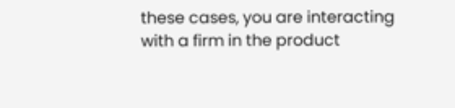these cases, you are interacting with a firm in the product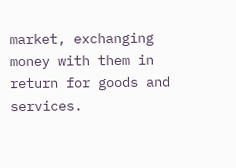market, exchanging money with them in return for goods and services.